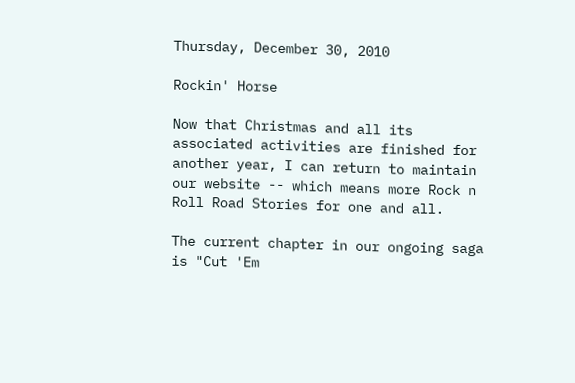Thursday, December 30, 2010

Rockin' Horse

Now that Christmas and all its associated activities are finished for another year, I can return to maintain our website -- which means more Rock n Roll Road Stories for one and all.

The current chapter in our ongoing saga is "Cut 'Em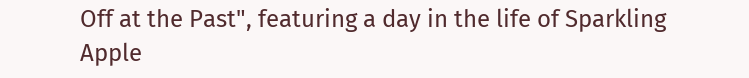Off at the Past", featuring a day in the life of Sparkling Apple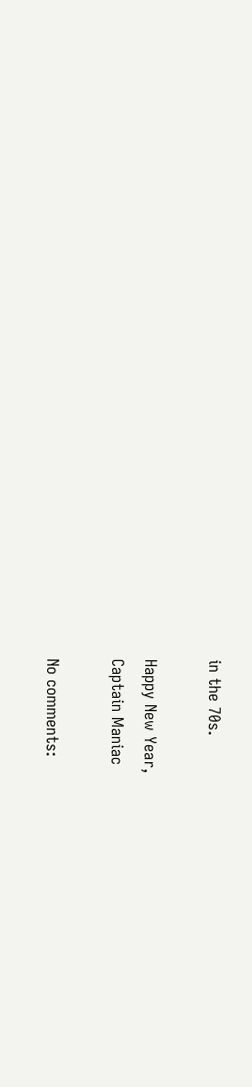in the 70s.

Happy New Year,
Captain Maniac

No comments: